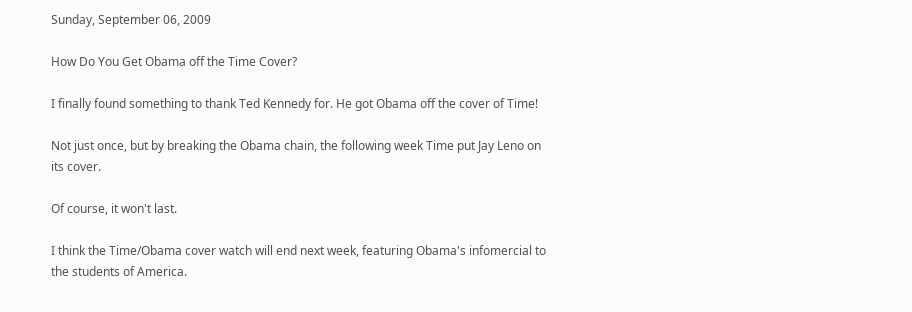Sunday, September 06, 2009

How Do You Get Obama off the Time Cover?

I finally found something to thank Ted Kennedy for. He got Obama off the cover of Time!

Not just once, but by breaking the Obama chain, the following week Time put Jay Leno on its cover.

Of course, it won't last.

I think the Time/Obama cover watch will end next week, featuring Obama's infomercial to the students of America.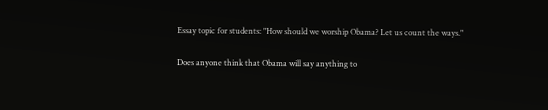Essay topic for students: "How should we worship Obama? Let us count the ways."

Does anyone think that Obama will say anything to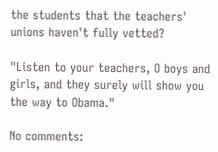the students that the teachers' unions haven't fully vetted?

"Listen to your teachers, O boys and girls, and they surely will show you the way to Obama."

No comments: